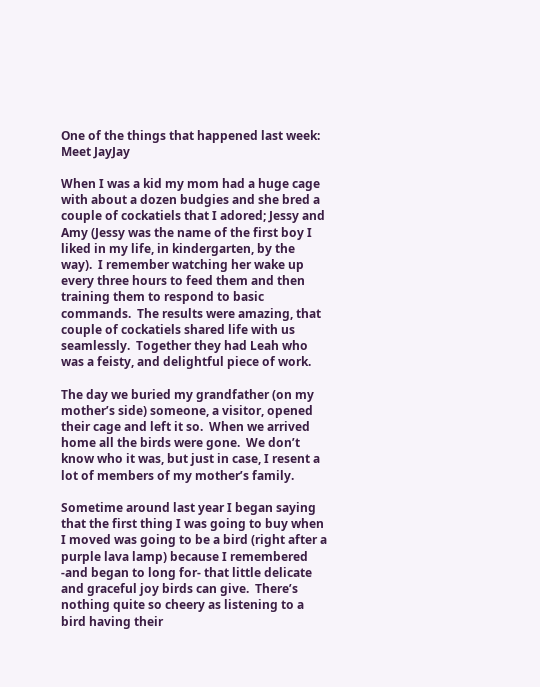One of the things that happened last week: Meet JayJay

When I was a kid my mom had a huge cage with about a dozen budgies and she bred a couple of cockatiels that I adored; Jessy and Amy (Jessy was the name of the first boy I liked in my life, in kindergarten, by the way).  I remember watching her wake up every three hours to feed them and then training them to respond to basic commands.  The results were amazing, that couple of cockatiels shared life with us seamlessly.  Together they had Leah who was a feisty, and delightful piece of work.

The day we buried my grandfather (on my mother’s side) someone, a visitor, opened their cage and left it so.  When we arrived home all the birds were gone.  We don’t know who it was, but just in case, I resent a lot of members of my mother’s family.

Sometime around last year I began saying that the first thing I was going to buy when I moved was going to be a bird (right after a purple lava lamp) because I remembered -and began to long for- that little delicate and graceful joy birds can give.  There’s nothing quite so cheery as listening to a bird having their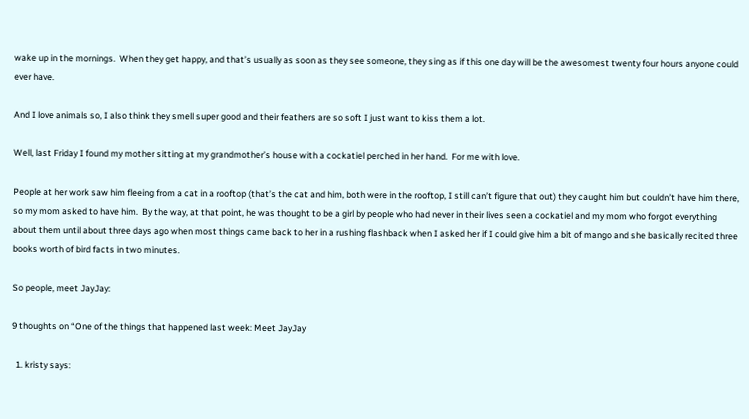wake up in the mornings.  When they get happy, and that’s usually as soon as they see someone, they sing as if this one day will be the awesomest twenty four hours anyone could ever have.

And I love animals so, I also think they smell super good and their feathers are so soft I just want to kiss them a lot.

Well, last Friday I found my mother sitting at my grandmother’s house with a cockatiel perched in her hand.  For me with love.

People at her work saw him fleeing from a cat in a rooftop (that’s the cat and him, both were in the rooftop, I still can’t figure that out) they caught him but couldn’t have him there, so my mom asked to have him.  By the way, at that point, he was thought to be a girl by people who had never in their lives seen a cockatiel and my mom who forgot everything about them until about three days ago when most things came back to her in a rushing flashback when I asked her if I could give him a bit of mango and she basically recited three books worth of bird facts in two minutes.

So people, meet JayJay:

9 thoughts on “One of the things that happened last week: Meet JayJay

  1. kristy says: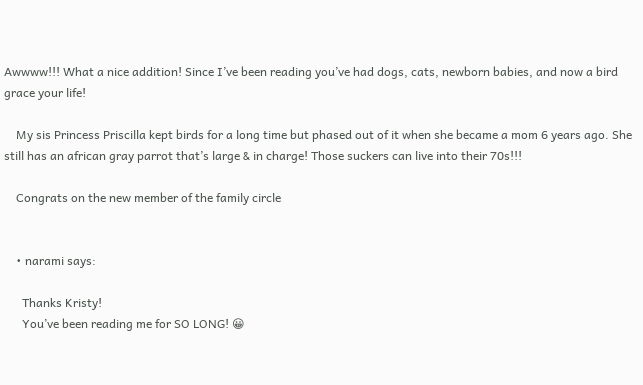Awwww!!! What a nice addition! Since I’ve been reading you’ve had dogs, cats, newborn babies, and now a bird grace your life!

    My sis Princess Priscilla kept birds for a long time but phased out of it when she became a mom 6 years ago. She still has an african gray parrot that’s large & in charge! Those suckers can live into their 70s!!!

    Congrats on the new member of the family circle


    • narami says:

      Thanks Kristy!
      You’ve been reading me for SO LONG! 😀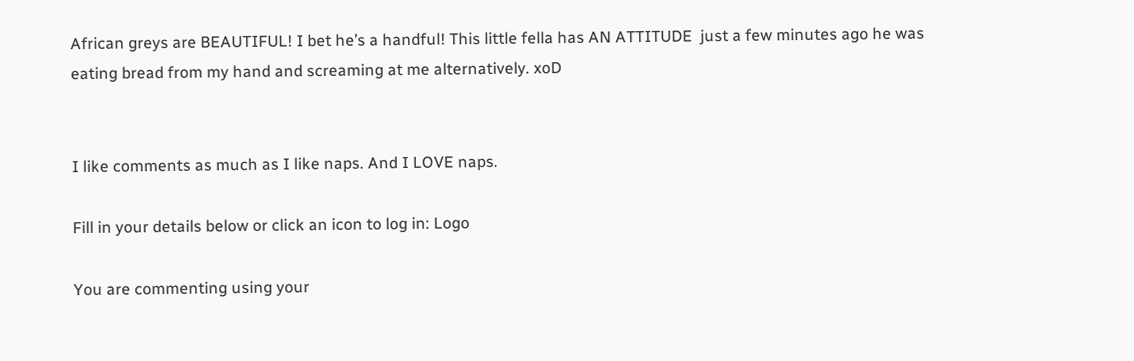African greys are BEAUTIFUL! I bet he’s a handful! This little fella has AN ATTITUDE  just a few minutes ago he was eating bread from my hand and screaming at me alternatively. xoD


I like comments as much as I like naps. And I LOVE naps.

Fill in your details below or click an icon to log in: Logo

You are commenting using your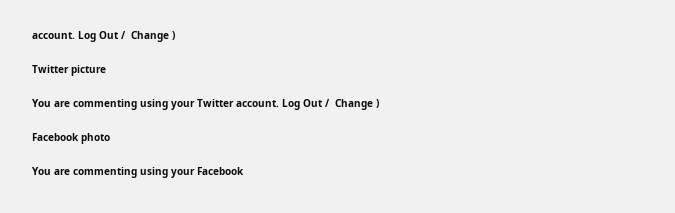account. Log Out /  Change )

Twitter picture

You are commenting using your Twitter account. Log Out /  Change )

Facebook photo

You are commenting using your Facebook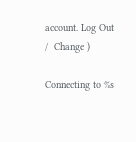account. Log Out /  Change )

Connecting to %s